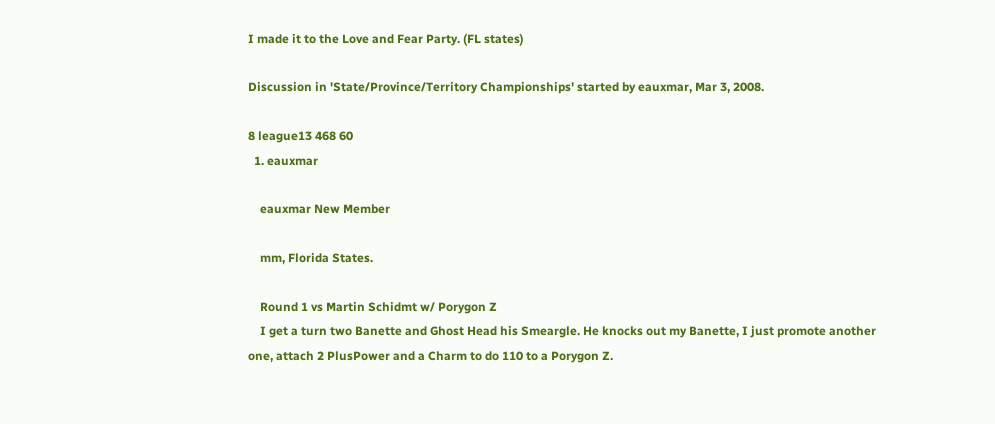I made it to the Love and Fear Party. (FL states)

Discussion in 'State/Province/Territory Championships' started by eauxmar, Mar 3, 2008.

8 league13 468 60
  1. eauxmar

    eauxmar New Member

    mm, Florida States.

    Round 1 vs Martin Schidmt w/ Porygon Z
    I get a turn two Banette and Ghost Head his Smeargle. He knocks out my Banette, I just promote another one, attach 2 PlusPower and a Charm to do 110 to a Porygon Z.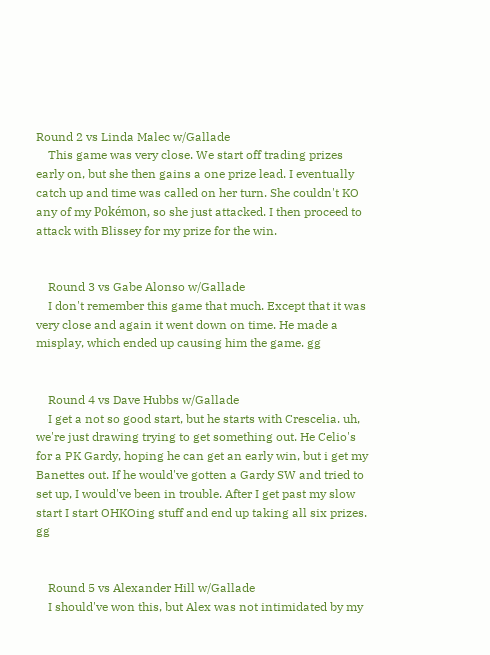Round 2 vs Linda Malec w/Gallade
    This game was very close. We start off trading prizes early on, but she then gains a one prize lead. I eventually catch up and time was called on her turn. She couldn't KO any of my Pokémon, so she just attacked. I then proceed to attack with Blissey for my prize for the win.


    Round 3 vs Gabe Alonso w/Gallade
    I don't remember this game that much. Except that it was very close and again it went down on time. He made a misplay, which ended up causing him the game. gg


    Round 4 vs Dave Hubbs w/Gallade
    I get a not so good start, but he starts with Crescelia. uh, we're just drawing trying to get something out. He Celio's for a PK Gardy, hoping he can get an early win, but i get my Banettes out. If he would've gotten a Gardy SW and tried to set up, I would've been in trouble. After I get past my slow start I start OHKOing stuff and end up taking all six prizes. gg


    Round 5 vs Alexander Hill w/Gallade
    I should've won this, but Alex was not intimidated by my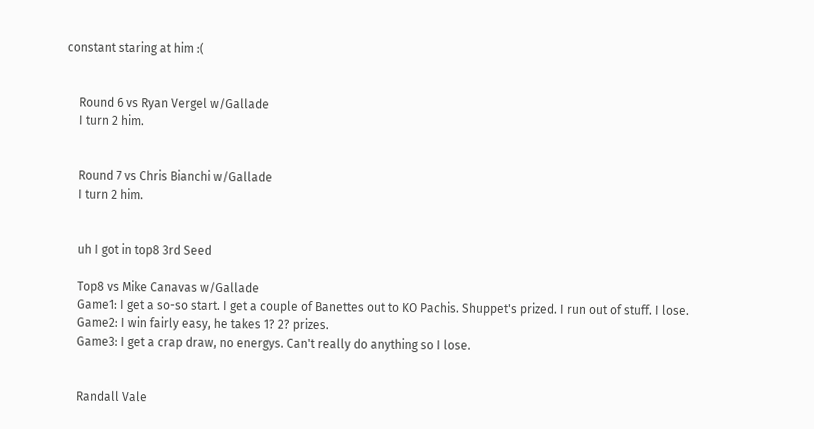constant staring at him :(


    Round 6 vs Ryan Vergel w/Gallade
    I turn 2 him.


    Round 7 vs Chris Bianchi w/Gallade
    I turn 2 him.


    uh I got in top8 3rd Seed

    Top8 vs Mike Canavas w/Gallade
    Game1: I get a so-so start. I get a couple of Banettes out to KO Pachis. Shuppet's prized. I run out of stuff. I lose.
    Game2: I win fairly easy, he takes 1? 2? prizes.
    Game3: I get a crap draw, no energys. Can't really do anything so I lose.


    Randall Vale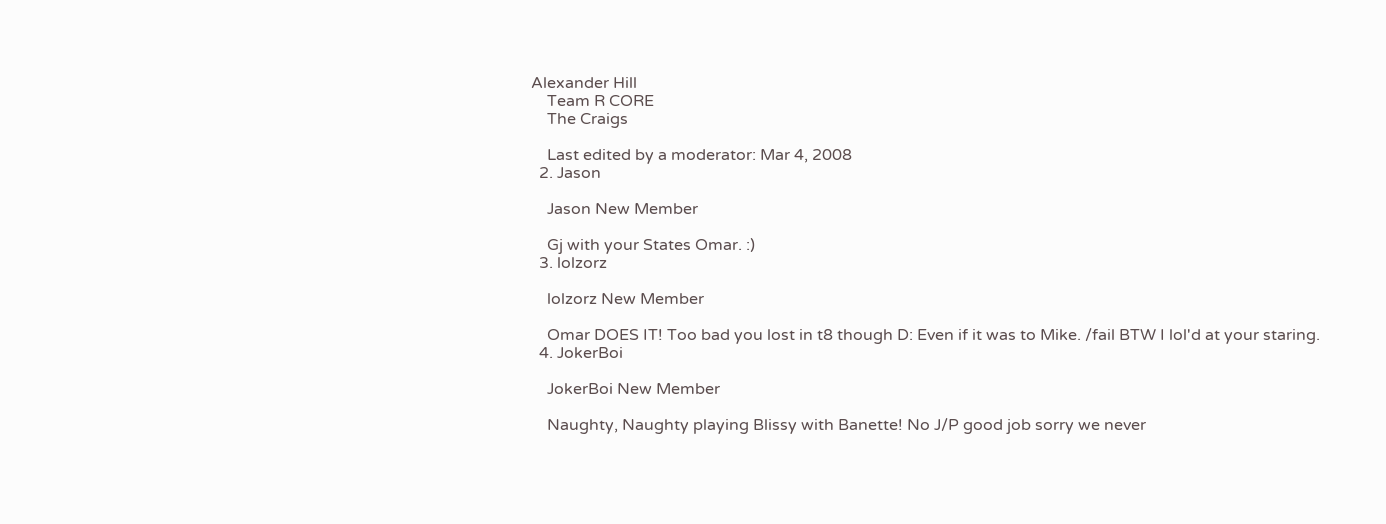Alexander Hill
    Team R CORE
    The Craigs

    Last edited by a moderator: Mar 4, 2008
  2. Jason

    Jason New Member

    Gj with your States Omar. :)
  3. lolzorz

    lolzorz New Member

    Omar DOES IT! Too bad you lost in t8 though D: Even if it was to Mike. /fail BTW I lol'd at your staring.
  4. JokerBoi

    JokerBoi New Member

    Naughty, Naughty playing Blissy with Banette! No J/P good job sorry we never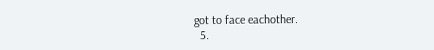got to face eachother.
  5.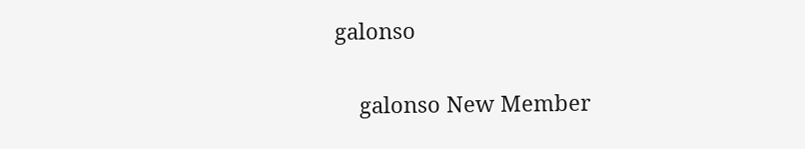galonso

    galonso New Member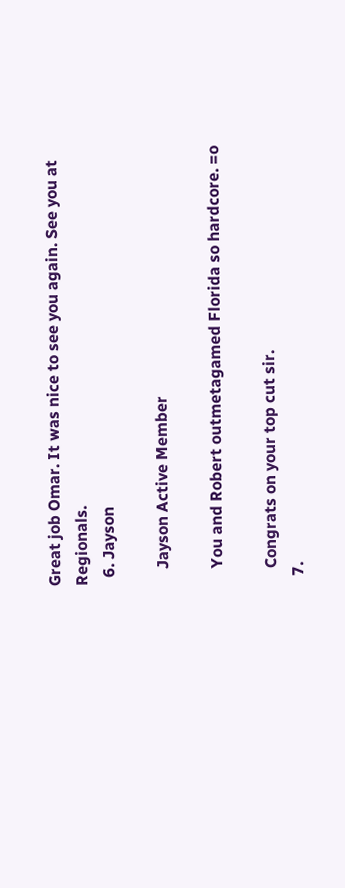Great job Omar. It was nice to see you again. See you at Regionals.
  6. Jayson

    Jayson Active Member

    You and Robert outmetagamed Florida so hardcore. =o

    Congrats on your top cut sir.
  7.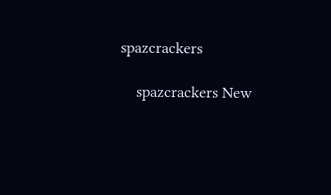spazcrackers

    spazcrackers New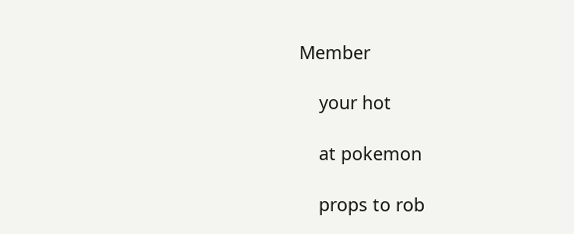Member

    your hot

    at pokemon

    props to rob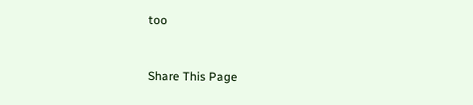too


Share This Page